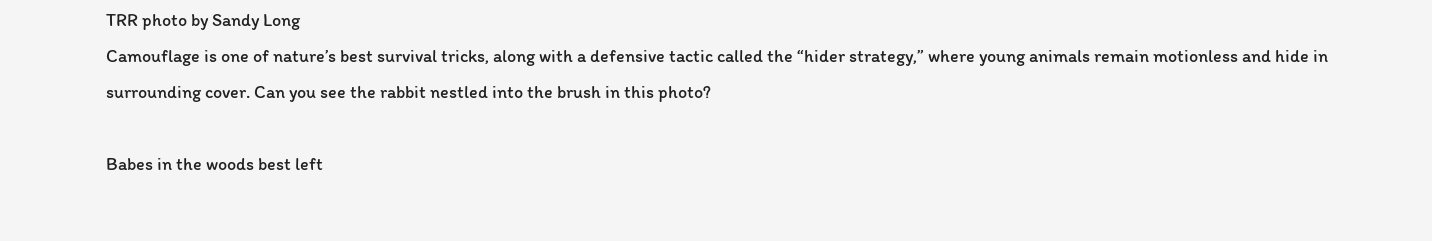TRR photo by Sandy Long
Camouflage is one of nature’s best survival tricks, along with a defensive tactic called the “hider strategy,” where young animals remain motionless and hide in surrounding cover. Can you see the rabbit nestled into the brush in this photo?

Babes in the woods best left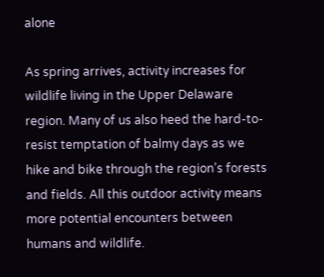alone

As spring arrives, activity increases for wildlife living in the Upper Delaware region. Many of us also heed the hard-to-resist temptation of balmy days as we hike and bike through the region’s forests and fields. All this outdoor activity means more potential encounters between humans and wildlife.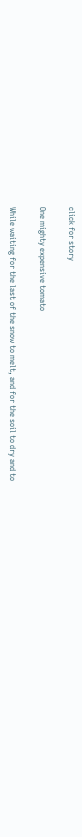click for story

One mighty expensive tomato

While waiting for the last of the snow to melt, and for the soil to dry and to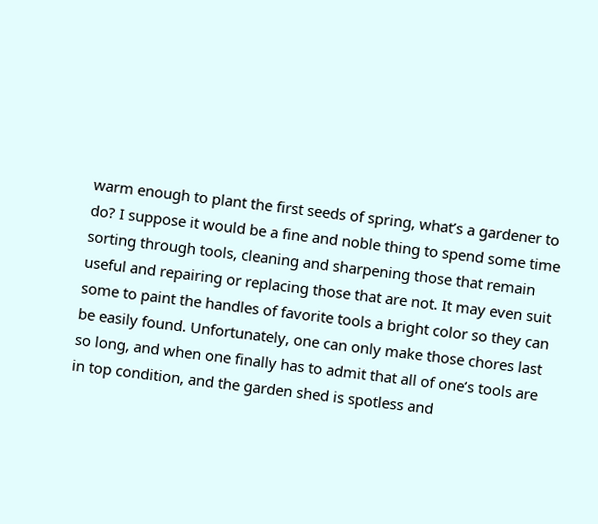warm enough to plant the first seeds of spring, what’s a gardener to do? I suppose it would be a fine and noble thing to spend some time sorting through tools, cleaning and sharpening those that remain useful and repairing or replacing those that are not. It may even suit some to paint the handles of favorite tools a bright color so they can be easily found. Unfortunately, one can only make those chores last so long, and when one finally has to admit that all of one’s tools are in top condition, and the garden shed is spotless and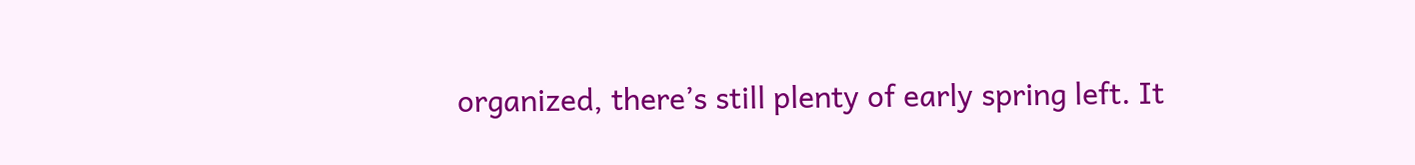organized, there’s still plenty of early spring left. It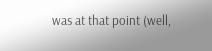was at that point (well,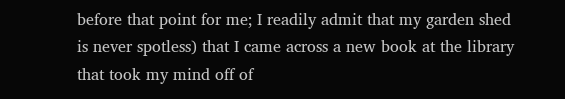before that point for me; I readily admit that my garden shed is never spotless) that I came across a new book at the library that took my mind off of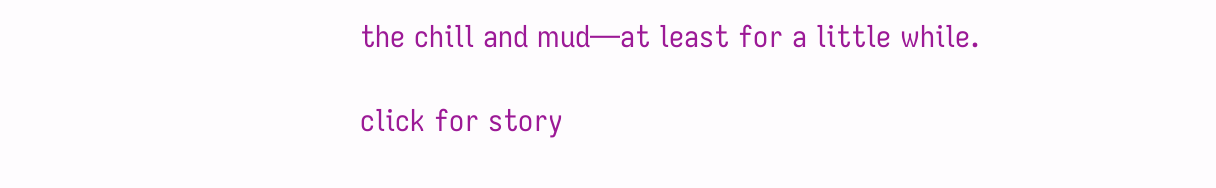the chill and mud—at least for a little while.

click for story